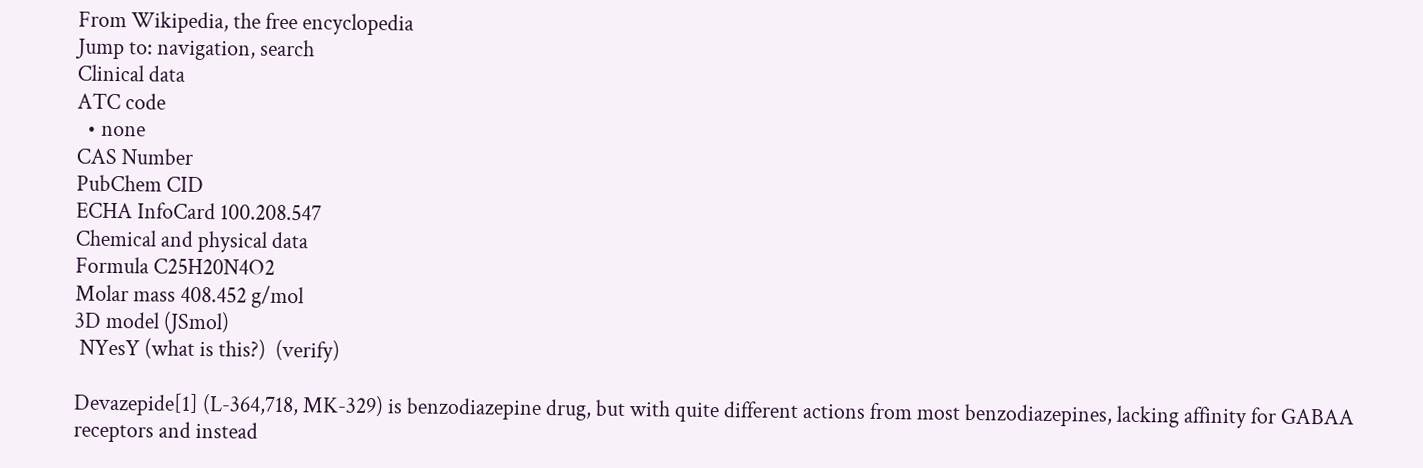From Wikipedia, the free encyclopedia
Jump to: navigation, search
Clinical data
ATC code
  • none
CAS Number
PubChem CID
ECHA InfoCard 100.208.547
Chemical and physical data
Formula C25H20N4O2
Molar mass 408.452 g/mol
3D model (JSmol)
 NYesY (what is this?)  (verify)

Devazepide[1] (L-364,718, MK-329) is benzodiazepine drug, but with quite different actions from most benzodiazepines, lacking affinity for GABAA receptors and instead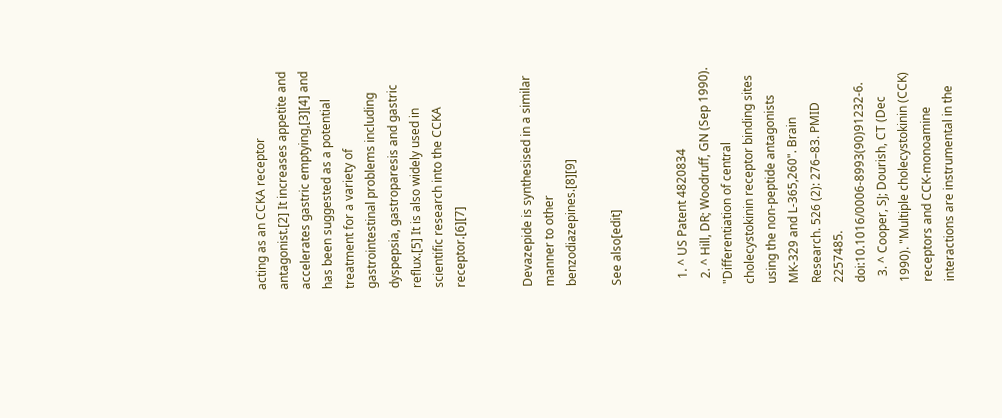acting as an CCKA receptor antagonist.[2] It increases appetite and accelerates gastric emptying,[3][4] and has been suggested as a potential treatment for a variety of gastrointestinal problems including dyspepsia, gastroparesis and gastric reflux.[5] It is also widely used in scientific research into the CCKA receptor.[6][7]


Devazepide is synthesised in a similar manner to other benzodiazepines.[8][9]

See also[edit]


  1. ^ US Patent 4820834
  2. ^ Hill, DR; Woodruff, GN (Sep 1990). "Differentiation of central cholecystokinin receptor binding sites using the non-peptide antagonists MK-329 and L-365,260". Brain Research. 526 (2): 276–83. PMID 2257485. doi:10.1016/0006-8993(90)91232-6.
  3. ^ Cooper, SJ; Dourish, CT (Dec 1990). "Multiple cholecystokinin (CCK) receptors and CCK-monoamine interactions are instrumental in the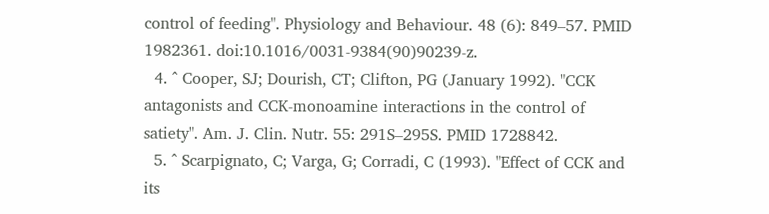control of feeding". Physiology and Behaviour. 48 (6): 849–57. PMID 1982361. doi:10.1016/0031-9384(90)90239-z.
  4. ^ Cooper, SJ; Dourish, CT; Clifton, PG (January 1992). "CCK antagonists and CCK-monoamine interactions in the control of satiety". Am. J. Clin. Nutr. 55: 291S–295S. PMID 1728842.
  5. ^ Scarpignato, C; Varga, G; Corradi, C (1993). "Effect of CCK and its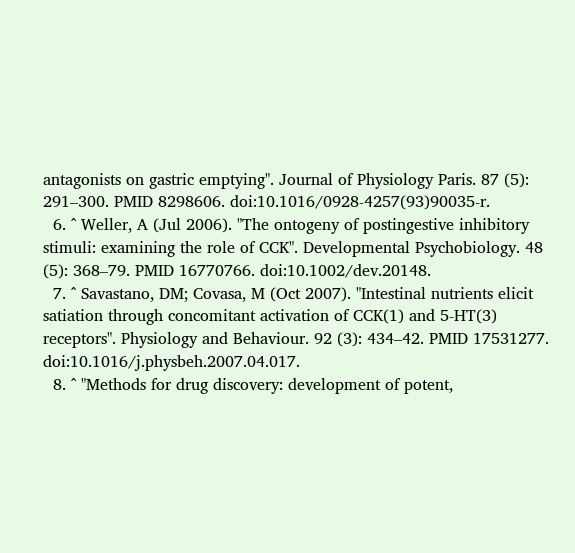antagonists on gastric emptying". Journal of Physiology Paris. 87 (5): 291–300. PMID 8298606. doi:10.1016/0928-4257(93)90035-r.
  6. ^ Weller, A (Jul 2006). "The ontogeny of postingestive inhibitory stimuli: examining the role of CCK". Developmental Psychobiology. 48 (5): 368–79. PMID 16770766. doi:10.1002/dev.20148.
  7. ^ Savastano, DM; Covasa, M (Oct 2007). "Intestinal nutrients elicit satiation through concomitant activation of CCK(1) and 5-HT(3) receptors". Physiology and Behaviour. 92 (3): 434–42. PMID 17531277. doi:10.1016/j.physbeh.2007.04.017.
  8. ^ "Methods for drug discovery: development of potent,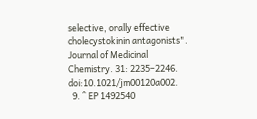selective, orally effective cholecystokinin antagonists". Journal of Medicinal Chemistry. 31: 2235–2246. doi:10.1021/jm00120a002.
  9. ^ EP 1492540